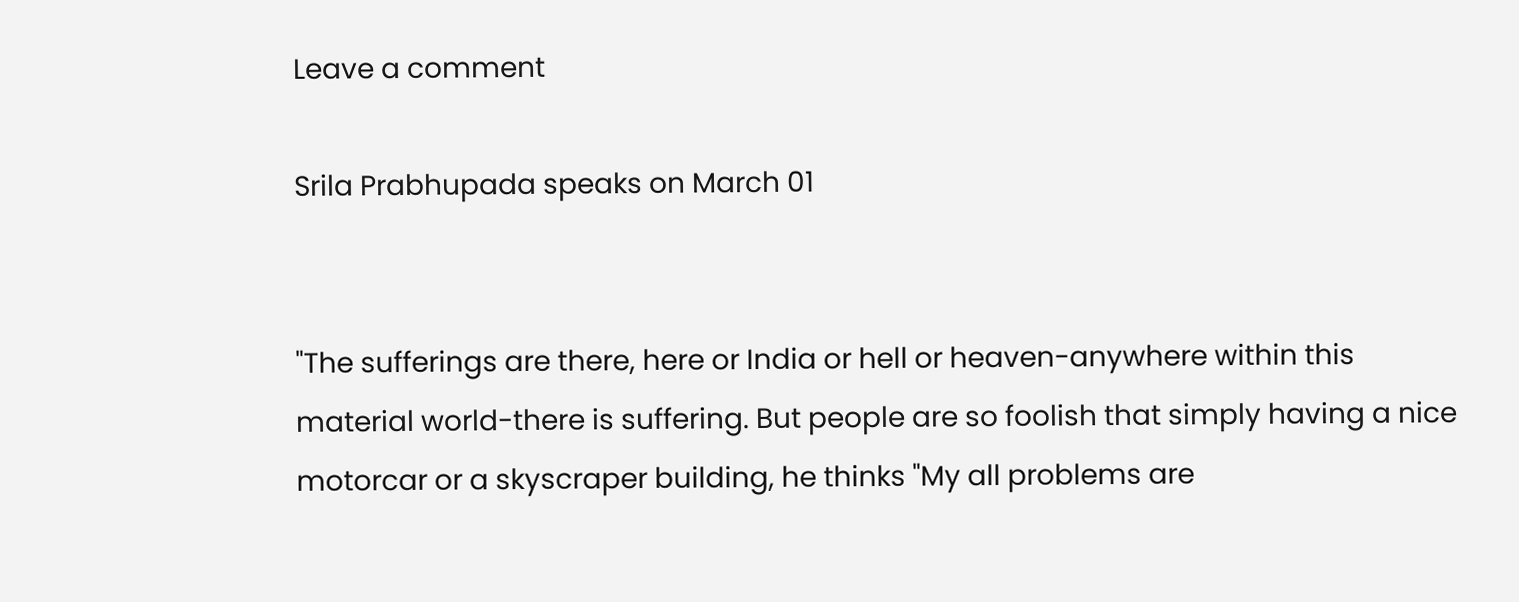Leave a comment

Srila Prabhupada speaks on March 01


"The sufferings are there, here or India or hell or heaven-anywhere within this material world-there is suffering. But people are so foolish that simply having a nice motorcar or a skyscraper building, he thinks "My all problems are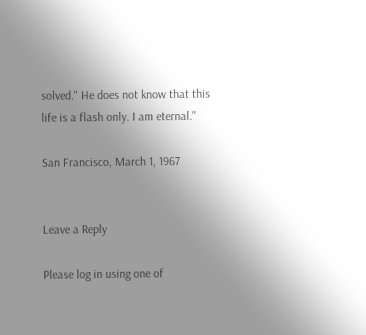solved." He does not know that this life is a flash only. I am eternal."

San Francisco, March 1, 1967


Leave a Reply

Please log in using one of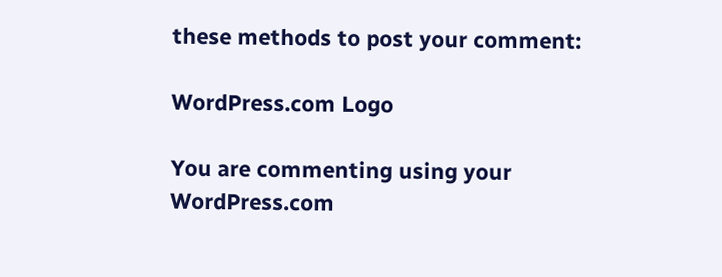these methods to post your comment:

WordPress.com Logo

You are commenting using your WordPress.com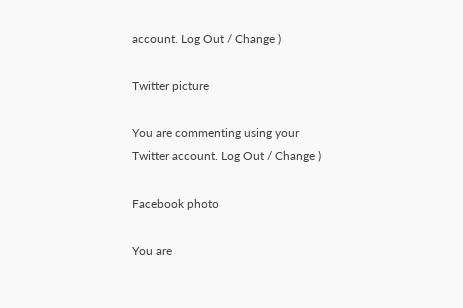account. Log Out / Change )

Twitter picture

You are commenting using your Twitter account. Log Out / Change )

Facebook photo

You are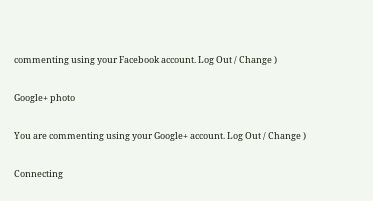commenting using your Facebook account. Log Out / Change )

Google+ photo

You are commenting using your Google+ account. Log Out / Change )

Connecting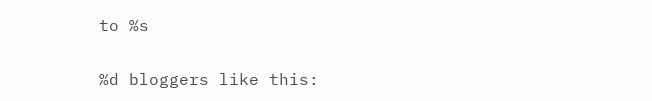to %s

%d bloggers like this: